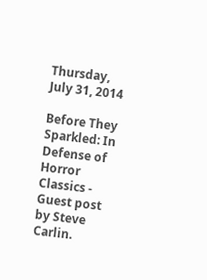Thursday, July 31, 2014

Before They Sparkled: In Defense of Horror Classics - Guest post by Steve Carlin.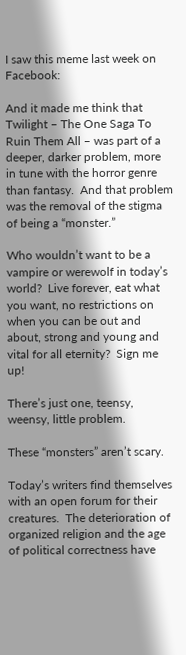I saw this meme last week on Facebook:

And it made me think that Twilight – The One Saga To Ruin Them All – was part of a deeper, darker problem, more in tune with the horror genre than fantasy.  And that problem was the removal of the stigma of being a “monster.”

Who wouldn’t want to be a vampire or werewolf in today’s world?  Live forever, eat what you want, no restrictions on when you can be out and about, strong and young and vital for all eternity?  Sign me up!

There’s just one, teensy, weensy, little problem.

These “monsters” aren’t scary.

Today’s writers find themselves with an open forum for their creatures.  The deterioration of organized religion and the age of political correctness have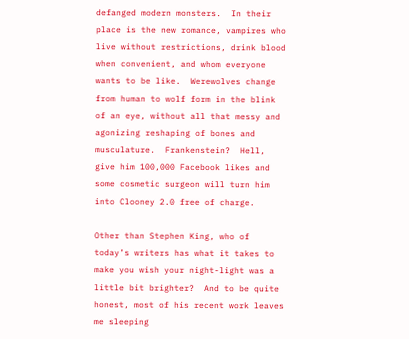defanged modern monsters.  In their place is the new romance, vampires who live without restrictions, drink blood when convenient, and whom everyone wants to be like.  Werewolves change from human to wolf form in the blink of an eye, without all that messy and agonizing reshaping of bones and musculature.  Frankenstein?  Hell, give him 100,000 Facebook likes and some cosmetic surgeon will turn him into Clooney 2.0 free of charge.

Other than Stephen King, who of today’s writers has what it takes to make you wish your night-light was a little bit brighter?  And to be quite honest, most of his recent work leaves me sleeping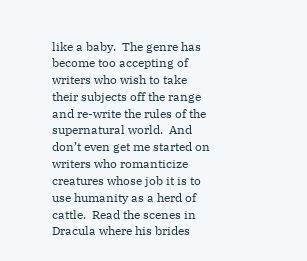like a baby.  The genre has become too accepting of writers who wish to take their subjects off the range and re-write the rules of the supernatural world.  And don’t even get me started on writers who romanticize creatures whose job it is to use humanity as a herd of cattle.  Read the scenes in Dracula where his brides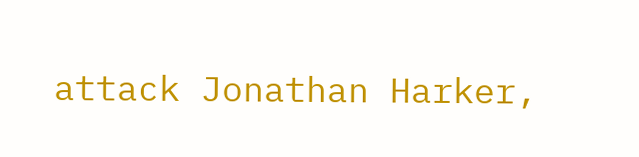attack Jonathan Harker,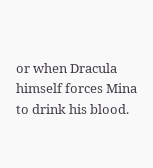or when Dracula himself forces Mina to drink his blood.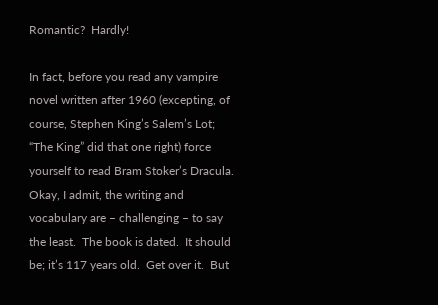Romantic?  Hardly!

In fact, before you read any vampire novel written after 1960 (excepting, of course, Stephen King’s Salem’s Lot; “The King” did that one right) force yourself to read Bram Stoker’s Dracula.  Okay, I admit, the writing and vocabulary are – challenging – to say the least.  The book is dated.  It should be; it’s 117 years old.  Get over it.  But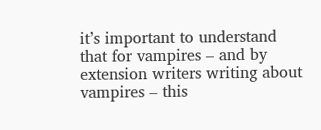it’s important to understand that for vampires – and by extension writers writing about vampires – this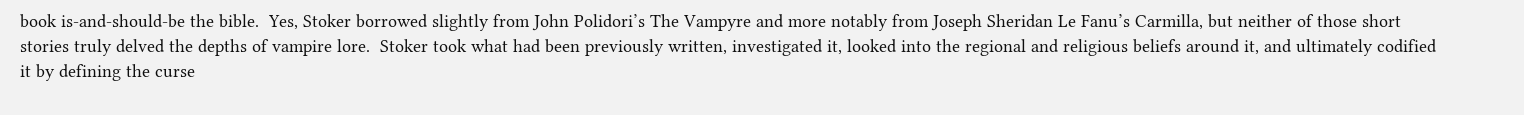book is-and-should-be the bible.  Yes, Stoker borrowed slightly from John Polidori’s The Vampyre and more notably from Joseph Sheridan Le Fanu’s Carmilla, but neither of those short stories truly delved the depths of vampire lore.  Stoker took what had been previously written, investigated it, looked into the regional and religious beliefs around it, and ultimately codified it by defining the curse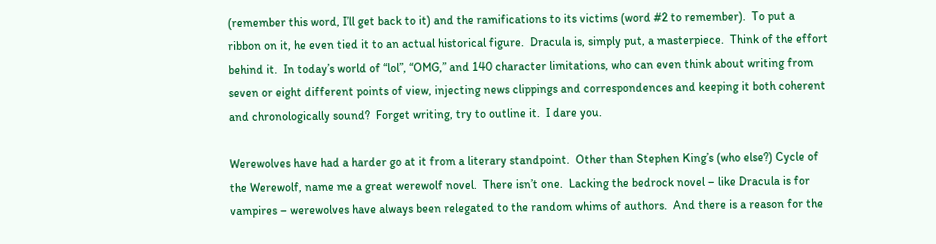(remember this word, I’ll get back to it) and the ramifications to its victims (word #2 to remember).  To put a ribbon on it, he even tied it to an actual historical figure.  Dracula is, simply put, a masterpiece.  Think of the effort behind it.  In today’s world of “lol”, “OMG,” and 140 character limitations, who can even think about writing from seven or eight different points of view, injecting news clippings and correspondences and keeping it both coherent and chronologically sound?  Forget writing, try to outline it.  I dare you.

Werewolves have had a harder go at it from a literary standpoint.  Other than Stephen King’s (who else?) Cycle of the Werewolf, name me a great werewolf novel.  There isn’t one.  Lacking the bedrock novel – like Dracula is for vampires – werewolves have always been relegated to the random whims of authors.  And there is a reason for the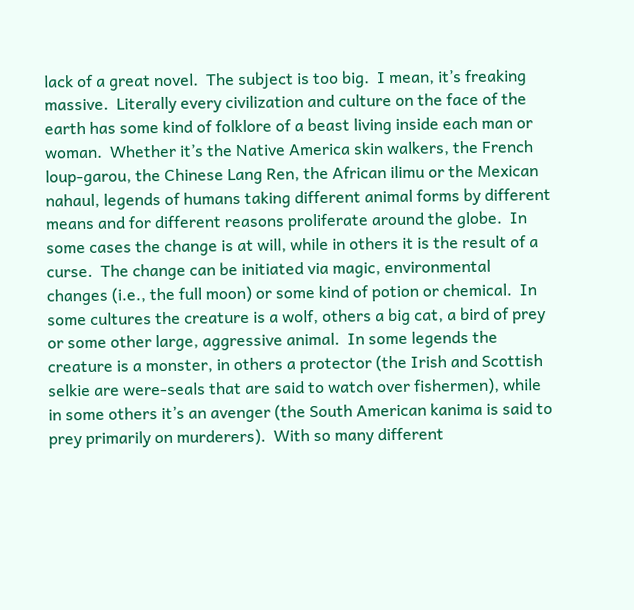lack of a great novel.  The subject is too big.  I mean, it’s freaking massive.  Literally every civilization and culture on the face of the earth has some kind of folklore of a beast living inside each man or woman.  Whether it’s the Native America skin walkers, the French loup-garou, the Chinese Lang Ren, the African ilimu or the Mexican nahaul, legends of humans taking different animal forms by different means and for different reasons proliferate around the globe.  In some cases the change is at will, while in others it is the result of a curse.  The change can be initiated via magic, environmental changes (i.e., the full moon) or some kind of potion or chemical.  In some cultures the creature is a wolf, others a big cat, a bird of prey or some other large, aggressive animal.  In some legends the creature is a monster, in others a protector (the Irish and Scottish selkie are were-seals that are said to watch over fishermen), while in some others it’s an avenger (the South American kanima is said to prey primarily on murderers).  With so many different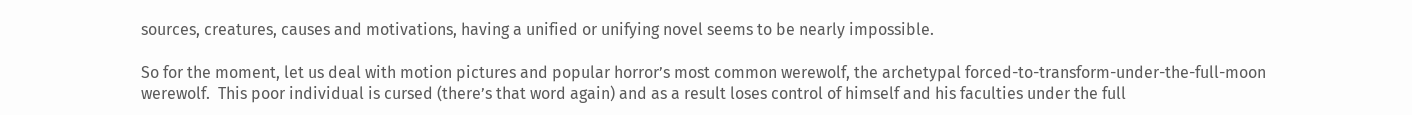sources, creatures, causes and motivations, having a unified or unifying novel seems to be nearly impossible.

So for the moment, let us deal with motion pictures and popular horror’s most common werewolf, the archetypal forced-to-transform-under-the-full-moon werewolf.  This poor individual is cursed (there’s that word again) and as a result loses control of himself and his faculties under the full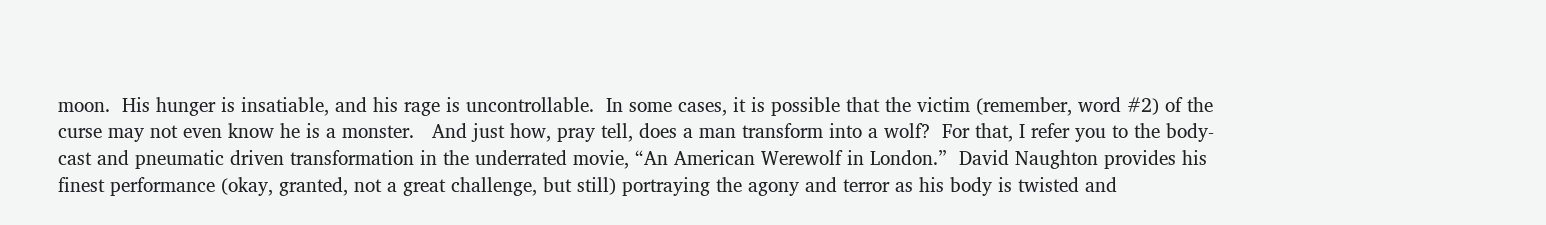moon.  His hunger is insatiable, and his rage is uncontrollable.  In some cases, it is possible that the victim (remember, word #2) of the curse may not even know he is a monster.   And just how, pray tell, does a man transform into a wolf?  For that, I refer you to the body-cast and pneumatic driven transformation in the underrated movie, “An American Werewolf in London.”  David Naughton provides his finest performance (okay, granted, not a great challenge, but still) portraying the agony and terror as his body is twisted and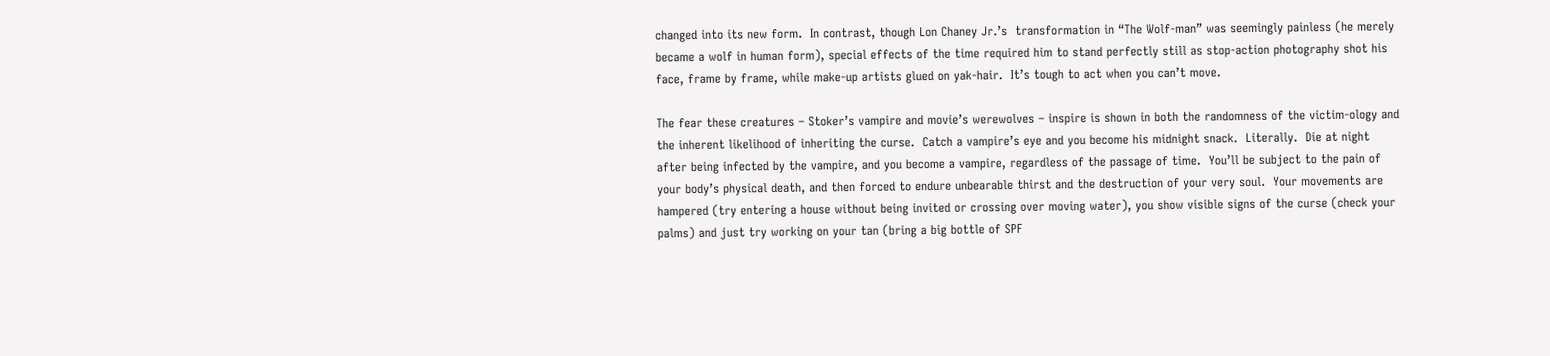changed into its new form.  In contrast, though Lon Chaney Jr.’s  transformation in “The Wolf-man” was seemingly painless (he merely became a wolf in human form), special effects of the time required him to stand perfectly still as stop-action photography shot his face, frame by frame, while make-up artists glued on yak-hair.  It’s tough to act when you can’t move.

The fear these creatures – Stoker’s vampire and movie’s werewolves – inspire is shown in both the randomness of the victim-ology and the inherent likelihood of inheriting the curse.  Catch a vampire’s eye and you become his midnight snack.  Literally.  Die at night after being infected by the vampire, and you become a vampire, regardless of the passage of time.  You’ll be subject to the pain of your body’s physical death, and then forced to endure unbearable thirst and the destruction of your very soul.  Your movements are hampered (try entering a house without being invited or crossing over moving water), you show visible signs of the curse (check your palms) and just try working on your tan (bring a big bottle of SPF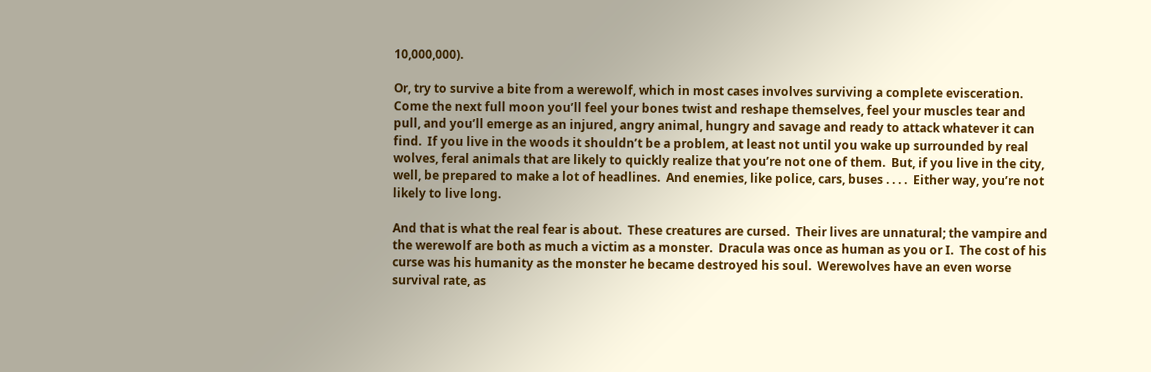10,000,000).

Or, try to survive a bite from a werewolf, which in most cases involves surviving a complete evisceration.  Come the next full moon you’ll feel your bones twist and reshape themselves, feel your muscles tear and pull, and you’ll emerge as an injured, angry animal, hungry and savage and ready to attack whatever it can find.  If you live in the woods it shouldn’t be a problem, at least not until you wake up surrounded by real wolves, feral animals that are likely to quickly realize that you’re not one of them.  But, if you live in the city, well, be prepared to make a lot of headlines.  And enemies, like police, cars, buses . . . .  Either way, you’re not likely to live long.

And that is what the real fear is about.  These creatures are cursed.  Their lives are unnatural; the vampire and the werewolf are both as much a victim as a monster.  Dracula was once as human as you or I.  The cost of his curse was his humanity as the monster he became destroyed his soul.  Werewolves have an even worse survival rate, as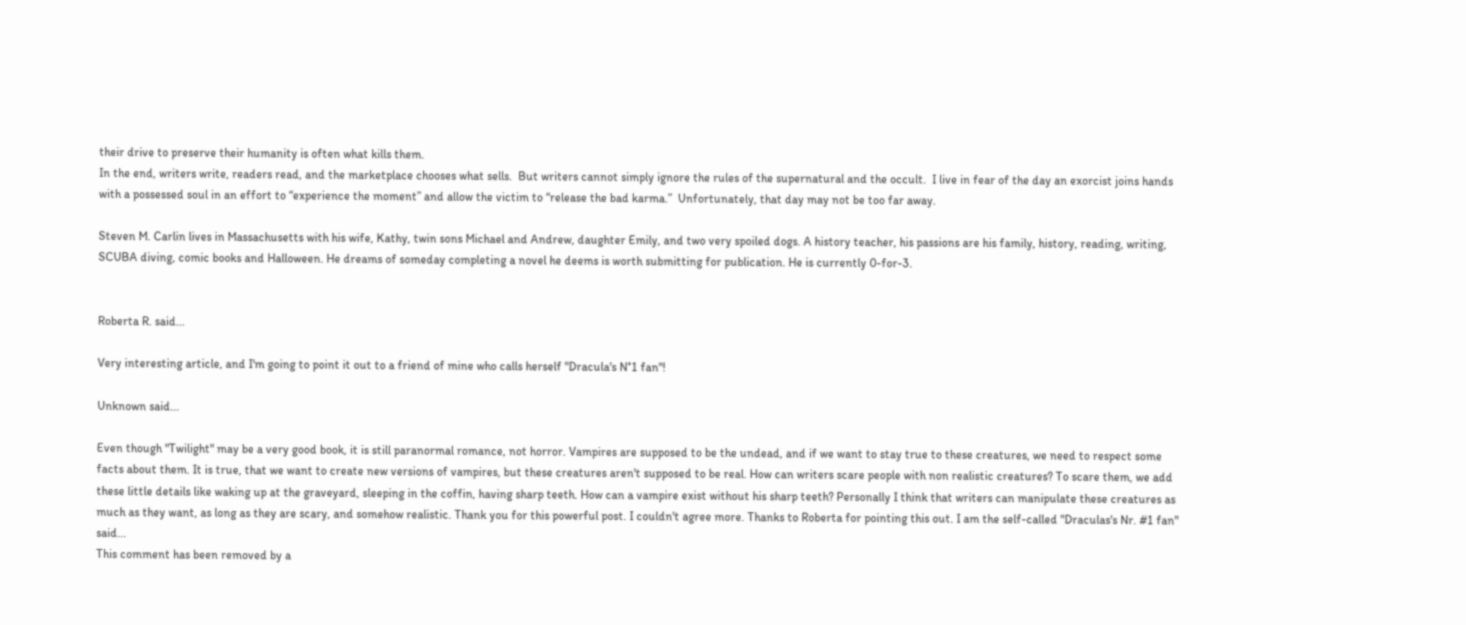their drive to preserve their humanity is often what kills them.
In the end, writers write, readers read, and the marketplace chooses what sells.  But writers cannot simply ignore the rules of the supernatural and the occult.  I live in fear of the day an exorcist joins hands with a possessed soul in an effort to “experience the moment” and allow the victim to “release the bad karma.”  Unfortunately, that day may not be too far away.

Steven M. Carlin lives in Massachusetts with his wife, Kathy, twin sons Michael and Andrew, daughter Emily, and two very spoiled dogs. A history teacher, his passions are his family, history, reading, writing, SCUBA diving, comic books and Halloween. He dreams of someday completing a novel he deems is worth submitting for publication. He is currently 0-for-3.


Roberta R. said...

Very interesting article, and I'm going to point it out to a friend of mine who calls herself "Dracula's N°1 fan"!

Unknown said...

Even though "Twilight" may be a very good book, it is still paranormal romance, not horror. Vampires are supposed to be the undead, and if we want to stay true to these creatures, we need to respect some facts about them. It is true, that we want to create new versions of vampires, but these creatures aren't supposed to be real. How can writers scare people with non realistic creatures? To scare them, we add these little details like waking up at the graveyard, sleeping in the coffin, having sharp teeth. How can a vampire exist without his sharp teeth? Personally I think that writers can manipulate these creatures as much as they want, as long as they are scary, and somehow realistic. Thank you for this powerful post. I couldn't agree more. Thanks to Roberta for pointing this out. I am the self-called "Draculas's Nr. #1 fan" said...
This comment has been removed by a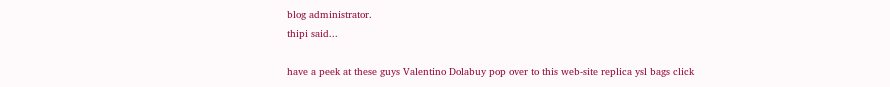blog administrator.
thipi said...

have a peek at these guys Valentino Dolabuy pop over to this web-site replica ysl bags click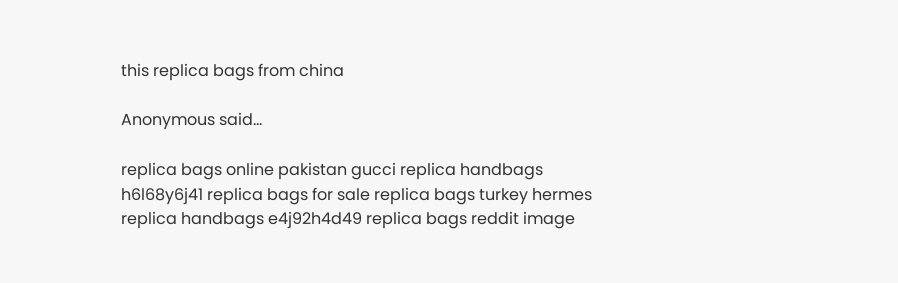this replica bags from china

Anonymous said...

replica bags online pakistan gucci replica handbags h6l68y6j41 replica bags for sale replica bags turkey hermes replica handbags e4j92h4d49 replica bags reddit image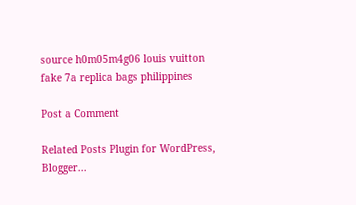source h0m05m4g06 louis vuitton fake 7a replica bags philippines

Post a Comment

Related Posts Plugin for WordPress, Blogger...